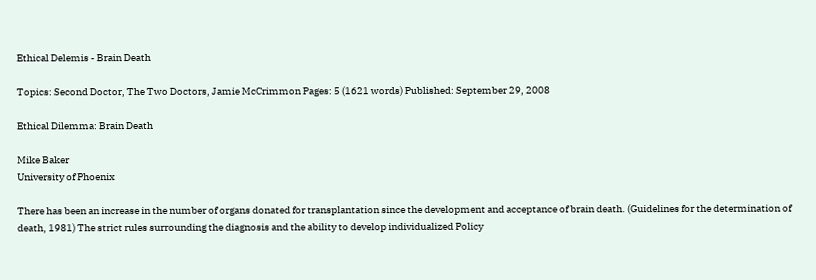Ethical Delemis - Brain Death

Topics: Second Doctor, The Two Doctors, Jamie McCrimmon Pages: 5 (1621 words) Published: September 29, 2008

Ethical Dilemma: Brain Death

Mike Baker
University of Phoenix

There has been an increase in the number of organs donated for transplantation since the development and acceptance of brain death. (Guidelines for the determination of death, 1981) The strict rules surrounding the diagnosis and the ability to develop individualized Policy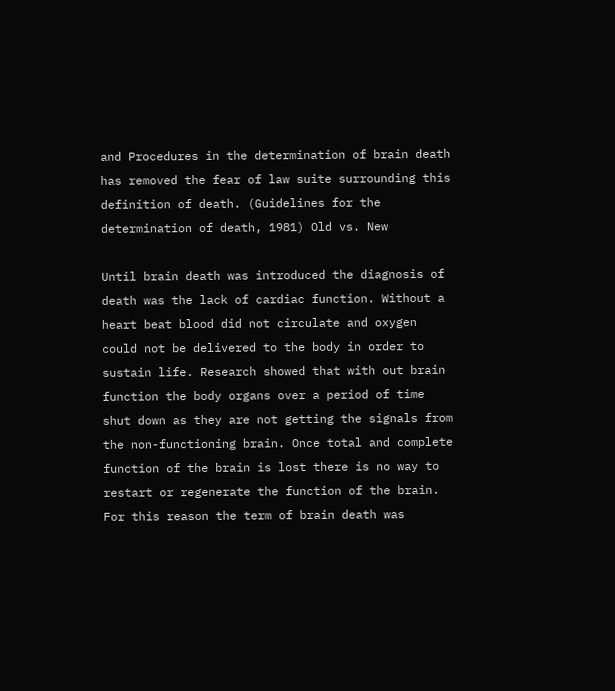and Procedures in the determination of brain death has removed the fear of law suite surrounding this definition of death. (Guidelines for the determination of death, 1981) Old vs. New

Until brain death was introduced the diagnosis of death was the lack of cardiac function. Without a heart beat blood did not circulate and oxygen could not be delivered to the body in order to sustain life. Research showed that with out brain function the body organs over a period of time shut down as they are not getting the signals from the non-functioning brain. Once total and complete function of the brain is lost there is no way to restart or regenerate the function of the brain. For this reason the term of brain death was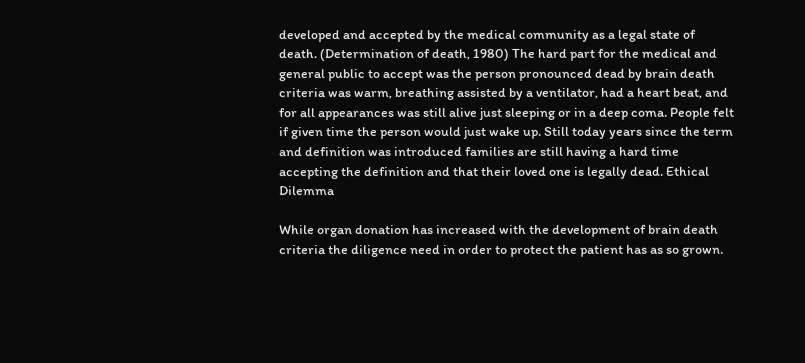developed and accepted by the medical community as a legal state of death. (Determination of death, 1980) The hard part for the medical and general public to accept was the person pronounced dead by brain death criteria was warm, breathing assisted by a ventilator, had a heart beat, and for all appearances was still alive just sleeping or in a deep coma. People felt if given time the person would just wake up. Still today years since the term and definition was introduced families are still having a hard time accepting the definition and that their loved one is legally dead. Ethical Dilemma

While organ donation has increased with the development of brain death criteria the diligence need in order to protect the patient has as so grown.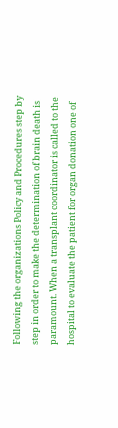Following the organizations Policy and Procedures step by step in order to make the determination of brain death is paramount. When a transplant coordinator is called to the hospital to evaluate the patient for organ donation one of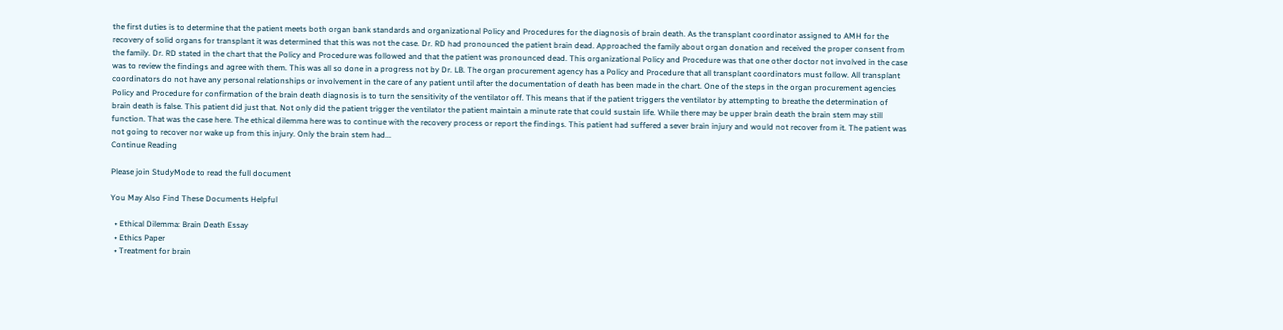the first duties is to determine that the patient meets both organ bank standards and organizational Policy and Procedures for the diagnosis of brain death. As the transplant coordinator assigned to AMH for the recovery of solid organs for transplant it was determined that this was not the case. Dr. RD had pronounced the patient brain dead. Approached the family about organ donation and received the proper consent from the family. Dr. RD stated in the chart that the Policy and Procedure was followed and that the patient was pronounced dead. This organizational Policy and Procedure was that one other doctor not involved in the case was to review the findings and agree with them. This was all so done in a progress not by Dr. LB. The organ procurement agency has a Policy and Procedure that all transplant coordinators must follow. All transplant coordinators do not have any personal relationships or involvement in the care of any patient until after the documentation of death has been made in the chart. One of the steps in the organ procurement agencies Policy and Procedure for confirmation of the brain death diagnosis is to turn the sensitivity of the ventilator off. This means that if the patient triggers the ventilator by attempting to breathe the determination of brain death is false. This patient did just that. Not only did the patient trigger the ventilator the patient maintain a minute rate that could sustain life. While there may be upper brain death the brain stem may still function. That was the case here. The ethical dilemma here was to continue with the recovery process or report the findings. This patient had suffered a sever brain injury and would not recover from it. The patient was not going to recover nor wake up from this injury. Only the brain stem had...
Continue Reading

Please join StudyMode to read the full document

You May Also Find These Documents Helpful

  • Ethical Dilemma: Brain Death Essay
  • Ethics Paper
  • Treatment for brain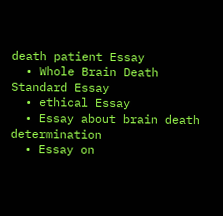death patient Essay
  • Whole Brain Death Standard Essay
  • ethical Essay
  • Essay about brain death determination
  • Essay on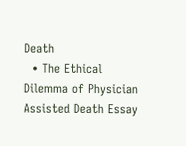Death
  • The Ethical Dilemma of Physician Assisted Death Essay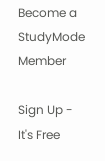Become a StudyMode Member

Sign Up - It's Free